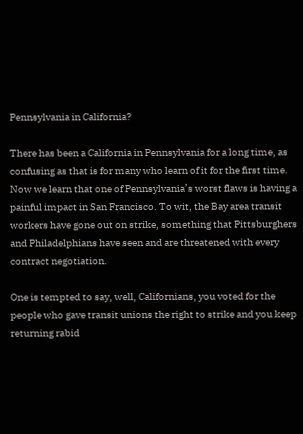Pennsylvania in California?

There has been a California in Pennsylvania for a long time, as confusing as that is for many who learn of it for the first time. Now we learn that one of Pennsylvania’s worst flaws is having a painful impact in San Francisco. To wit, the Bay area transit workers have gone out on strike, something that Pittsburghers and Philadelphians have seen and are threatened with every contract negotiation.

One is tempted to say, well, Californians, you voted for the people who gave transit unions the right to strike and you keep returning rabid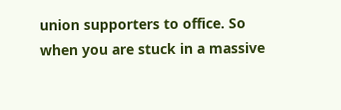union supporters to office. So when you are stuck in a massive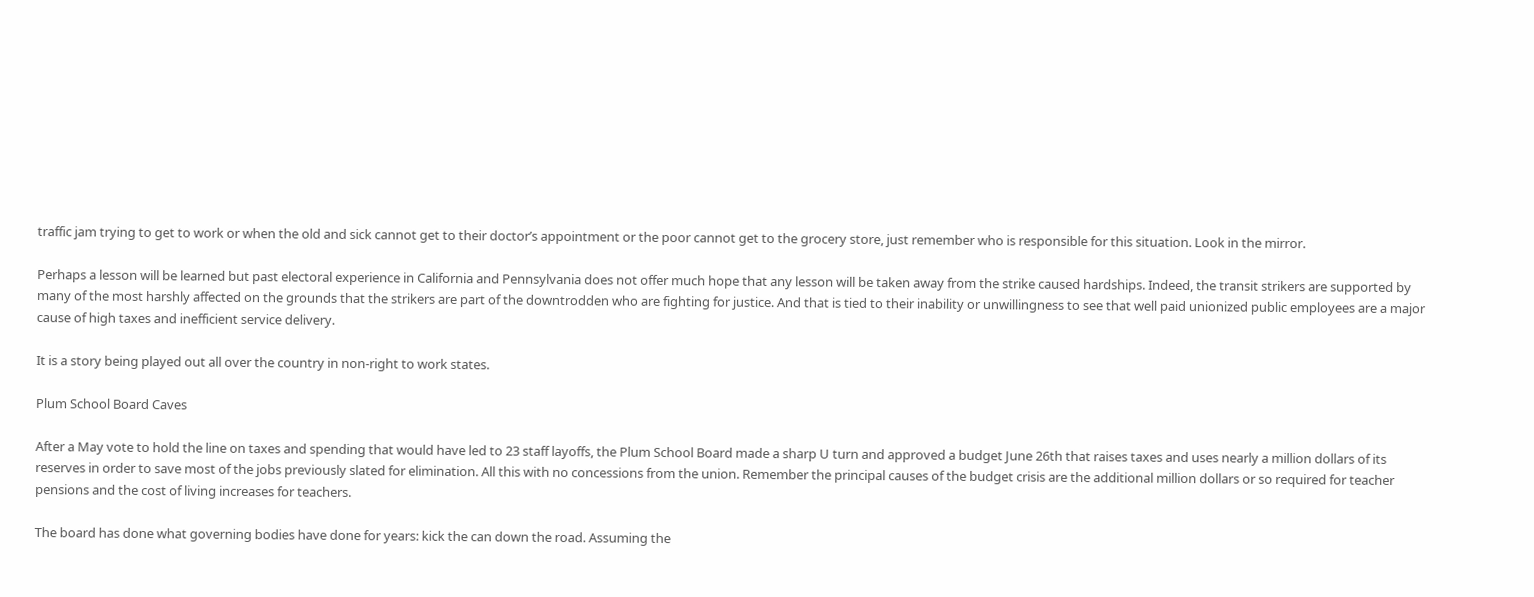traffic jam trying to get to work or when the old and sick cannot get to their doctor’s appointment or the poor cannot get to the grocery store, just remember who is responsible for this situation. Look in the mirror.

Perhaps a lesson will be learned but past electoral experience in California and Pennsylvania does not offer much hope that any lesson will be taken away from the strike caused hardships. Indeed, the transit strikers are supported by many of the most harshly affected on the grounds that the strikers are part of the downtrodden who are fighting for justice. And that is tied to their inability or unwillingness to see that well paid unionized public employees are a major cause of high taxes and inefficient service delivery.

It is a story being played out all over the country in non-right to work states.

Plum School Board Caves

After a May vote to hold the line on taxes and spending that would have led to 23 staff layoffs, the Plum School Board made a sharp U turn and approved a budget June 26th that raises taxes and uses nearly a million dollars of its reserves in order to save most of the jobs previously slated for elimination. All this with no concessions from the union. Remember the principal causes of the budget crisis are the additional million dollars or so required for teacher pensions and the cost of living increases for teachers.

The board has done what governing bodies have done for years: kick the can down the road. Assuming the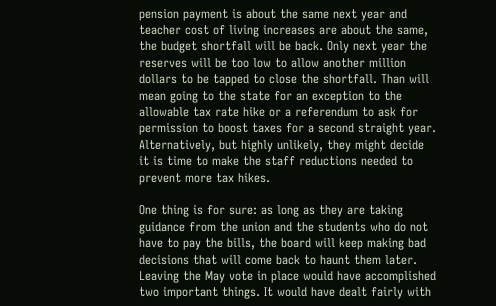pension payment is about the same next year and teacher cost of living increases are about the same, the budget shortfall will be back. Only next year the reserves will be too low to allow another million dollars to be tapped to close the shortfall. Than will mean going to the state for an exception to the allowable tax rate hike or a referendum to ask for permission to boost taxes for a second straight year. Alternatively, but highly unlikely, they might decide it is time to make the staff reductions needed to prevent more tax hikes.

One thing is for sure: as long as they are taking guidance from the union and the students who do not have to pay the bills, the board will keep making bad decisions that will come back to haunt them later. Leaving the May vote in place would have accomplished two important things. It would have dealt fairly with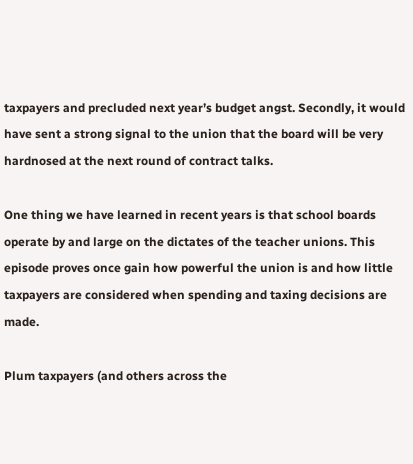taxpayers and precluded next year’s budget angst. Secondly, it would have sent a strong signal to the union that the board will be very hardnosed at the next round of contract talks.

One thing we have learned in recent years is that school boards operate by and large on the dictates of the teacher unions. This episode proves once gain how powerful the union is and how little taxpayers are considered when spending and taxing decisions are made.

Plum taxpayers (and others across the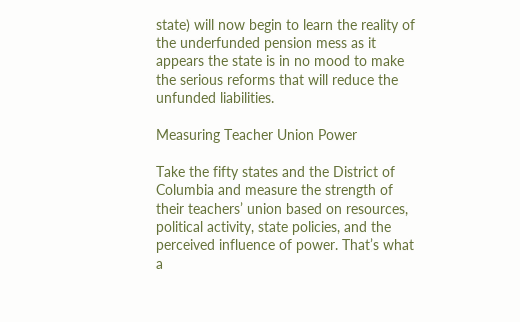state) will now begin to learn the reality of the underfunded pension mess as it appears the state is in no mood to make the serious reforms that will reduce the unfunded liabilities.

Measuring Teacher Union Power

Take the fifty states and the District of Columbia and measure the strength of their teachers’ union based on resources, political activity, state policies, and the perceived influence of power. That’s what a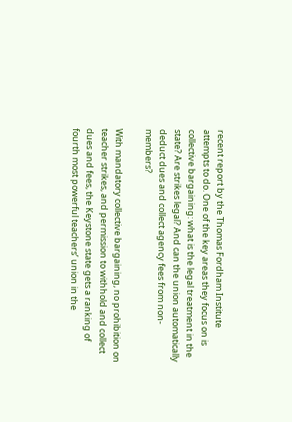recent report by the Thomas Fordham Institute attempts to do. One of the key areas they focus on is collective bargaining: what is the legal treatment in the state? Are strikes legal? And can the union automatically deduct dues and collect agency fees from non-members?

With mandatory collective bargaining, no prohibition on teacher strikes, and permission to withhold and collect dues and fees, the Keystone state gets a ranking of fourth most powerful teachers’ union in the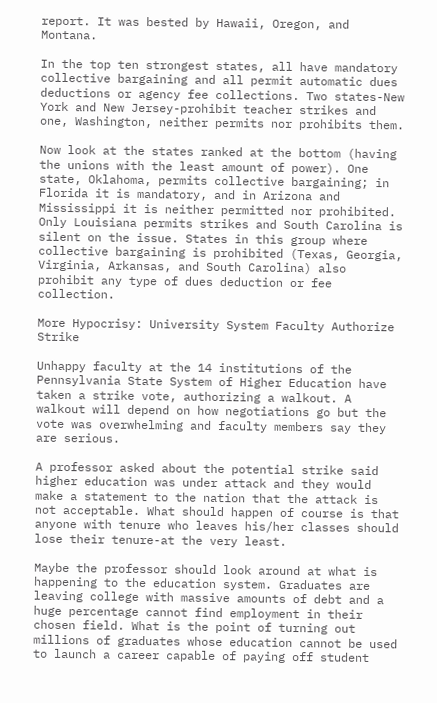report. It was bested by Hawaii, Oregon, and Montana.

In the top ten strongest states, all have mandatory collective bargaining and all permit automatic dues deductions or agency fee collections. Two states-New York and New Jersey-prohibit teacher strikes and one, Washington, neither permits nor prohibits them.

Now look at the states ranked at the bottom (having the unions with the least amount of power). One state, Oklahoma, permits collective bargaining; in Florida it is mandatory, and in Arizona and Mississippi it is neither permitted nor prohibited. Only Louisiana permits strikes and South Carolina is silent on the issue. States in this group where collective bargaining is prohibited (Texas, Georgia, Virginia, Arkansas, and South Carolina) also prohibit any type of dues deduction or fee collection.

More Hypocrisy: University System Faculty Authorize Strike

Unhappy faculty at the 14 institutions of the Pennsylvania State System of Higher Education have taken a strike vote, authorizing a walkout. A walkout will depend on how negotiations go but the vote was overwhelming and faculty members say they are serious.

A professor asked about the potential strike said higher education was under attack and they would make a statement to the nation that the attack is not acceptable. What should happen of course is that anyone with tenure who leaves his/her classes should lose their tenure-at the very least.

Maybe the professor should look around at what is happening to the education system. Graduates are leaving college with massive amounts of debt and a huge percentage cannot find employment in their chosen field. What is the point of turning out millions of graduates whose education cannot be used to launch a career capable of paying off student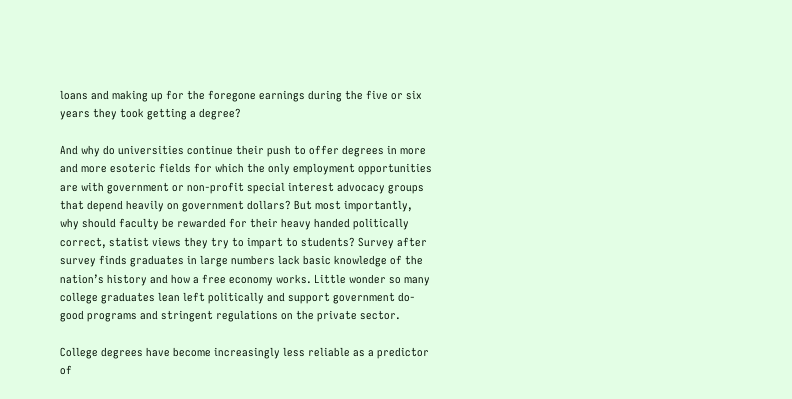loans and making up for the foregone earnings during the five or six years they took getting a degree?

And why do universities continue their push to offer degrees in more and more esoteric fields for which the only employment opportunities are with government or non-profit special interest advocacy groups that depend heavily on government dollars? But most importantly, why should faculty be rewarded for their heavy handed politically correct, statist views they try to impart to students? Survey after survey finds graduates in large numbers lack basic knowledge of the nation’s history and how a free economy works. Little wonder so many college graduates lean left politically and support government do-good programs and stringent regulations on the private sector.

College degrees have become increasingly less reliable as a predictor of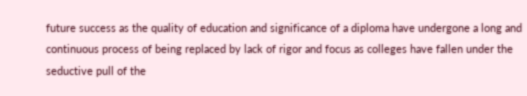future success as the quality of education and significance of a diploma have undergone a long and continuous process of being replaced by lack of rigor and focus as colleges have fallen under the seductive pull of the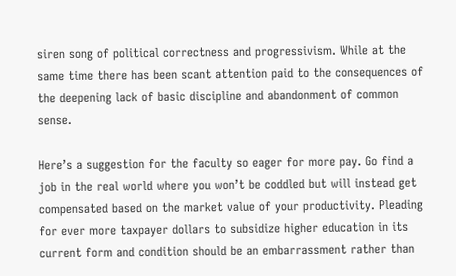siren song of political correctness and progressivism. While at the same time there has been scant attention paid to the consequences of the deepening lack of basic discipline and abandonment of common sense.

Here’s a suggestion for the faculty so eager for more pay. Go find a job in the real world where you won’t be coddled but will instead get compensated based on the market value of your productivity. Pleading for ever more taxpayer dollars to subsidize higher education in its current form and condition should be an embarrassment rather than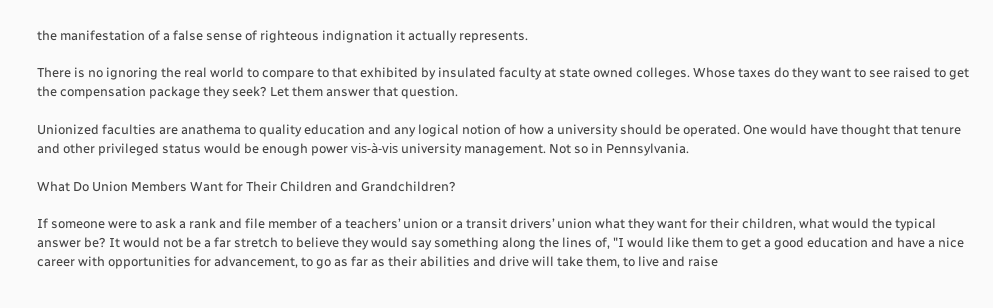the manifestation of a false sense of righteous indignation it actually represents.

There is no ignoring the real world to compare to that exhibited by insulated faculty at state owned colleges. Whose taxes do they want to see raised to get the compensation package they seek? Let them answer that question.

Unionized faculties are anathema to quality education and any logical notion of how a university should be operated. One would have thought that tenure and other privileged status would be enough power vis-à-vis university management. Not so in Pennsylvania.

What Do Union Members Want for Their Children and Grandchildren?

If someone were to ask a rank and file member of a teachers’ union or a transit drivers’ union what they want for their children, what would the typical answer be? It would not be a far stretch to believe they would say something along the lines of, "I would like them to get a good education and have a nice career with opportunities for advancement, to go as far as their abilities and drive will take them, to live and raise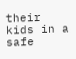their kids in a safe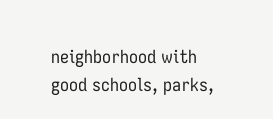neighborhood with good schools, parks,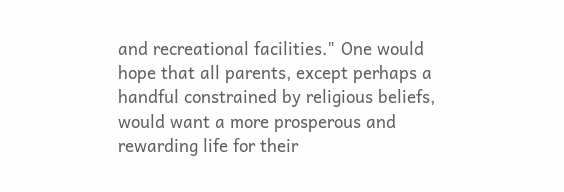and recreational facilities." One would hope that all parents, except perhaps a handful constrained by religious beliefs, would want a more prosperous and rewarding life for their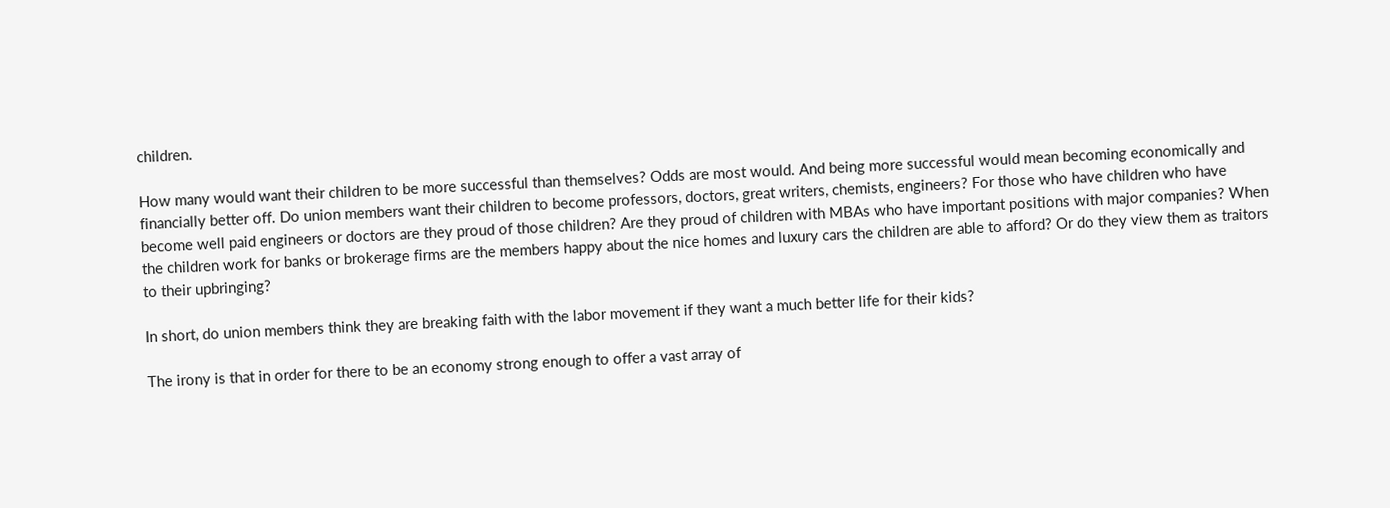children.

How many would want their children to be more successful than themselves? Odds are most would. And being more successful would mean becoming economically and financially better off. Do union members want their children to become professors, doctors, great writers, chemists, engineers? For those who have children who have become well paid engineers or doctors are they proud of those children? Are they proud of children with MBAs who have important positions with major companies? When the children work for banks or brokerage firms are the members happy about the nice homes and luxury cars the children are able to afford? Or do they view them as traitors to their upbringing?

In short, do union members think they are breaking faith with the labor movement if they want a much better life for their kids?

The irony is that in order for there to be an economy strong enough to offer a vast array of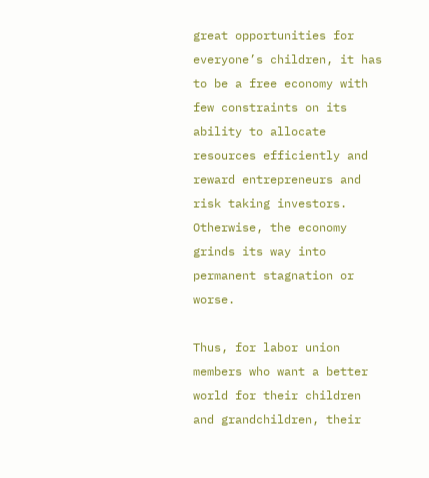great opportunities for everyone’s children, it has to be a free economy with few constraints on its ability to allocate resources efficiently and reward entrepreneurs and risk taking investors. Otherwise, the economy grinds its way into permanent stagnation or worse.

Thus, for labor union members who want a better world for their children and grandchildren, their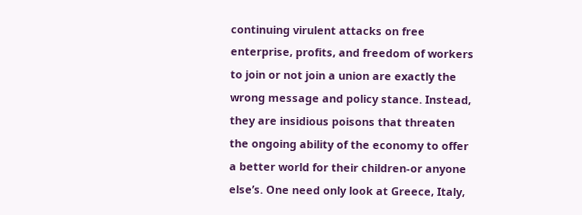continuing virulent attacks on free enterprise, profits, and freedom of workers to join or not join a union are exactly the wrong message and policy stance. Instead, they are insidious poisons that threaten the ongoing ability of the economy to offer a better world for their children-or anyone else’s. One need only look at Greece, Italy,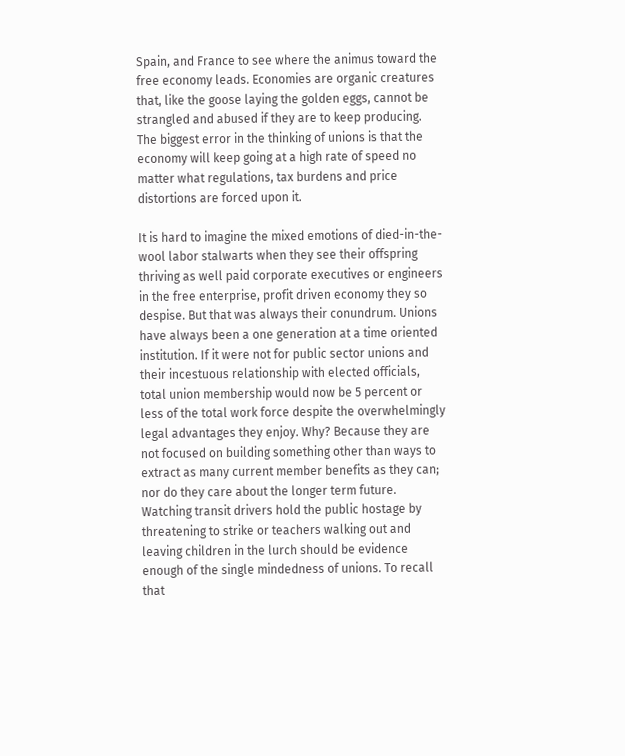Spain, and France to see where the animus toward the free economy leads. Economies are organic creatures that, like the goose laying the golden eggs, cannot be strangled and abused if they are to keep producing. The biggest error in the thinking of unions is that the economy will keep going at a high rate of speed no matter what regulations, tax burdens and price distortions are forced upon it.

It is hard to imagine the mixed emotions of died-in-the-wool labor stalwarts when they see their offspring thriving as well paid corporate executives or engineers in the free enterprise, profit driven economy they so despise. But that was always their conundrum. Unions have always been a one generation at a time oriented institution. If it were not for public sector unions and their incestuous relationship with elected officials, total union membership would now be 5 percent or less of the total work force despite the overwhelmingly legal advantages they enjoy. Why? Because they are not focused on building something other than ways to extract as many current member benefits as they can; nor do they care about the longer term future. Watching transit drivers hold the public hostage by threatening to strike or teachers walking out and leaving children in the lurch should be evidence enough of the single mindedness of unions. To recall that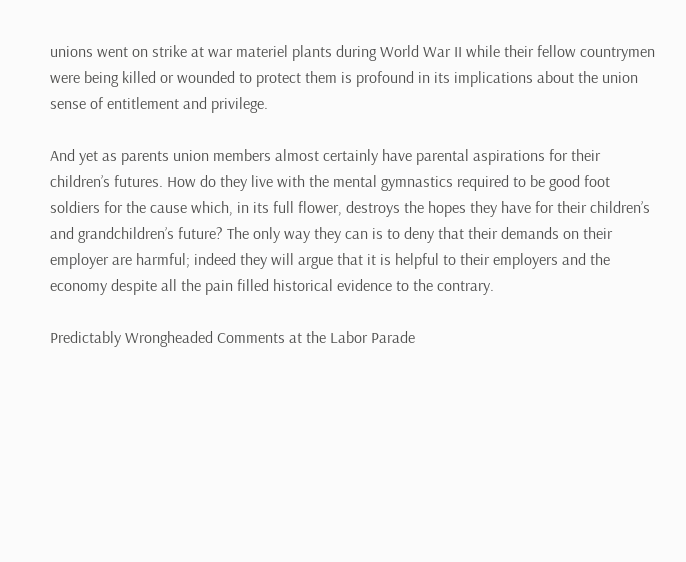unions went on strike at war materiel plants during World War II while their fellow countrymen were being killed or wounded to protect them is profound in its implications about the union sense of entitlement and privilege.

And yet as parents union members almost certainly have parental aspirations for their children’s futures. How do they live with the mental gymnastics required to be good foot soldiers for the cause which, in its full flower, destroys the hopes they have for their children’s and grandchildren’s future? The only way they can is to deny that their demands on their employer are harmful; indeed they will argue that it is helpful to their employers and the economy despite all the pain filled historical evidence to the contrary.

Predictably Wrongheaded Comments at the Labor Parade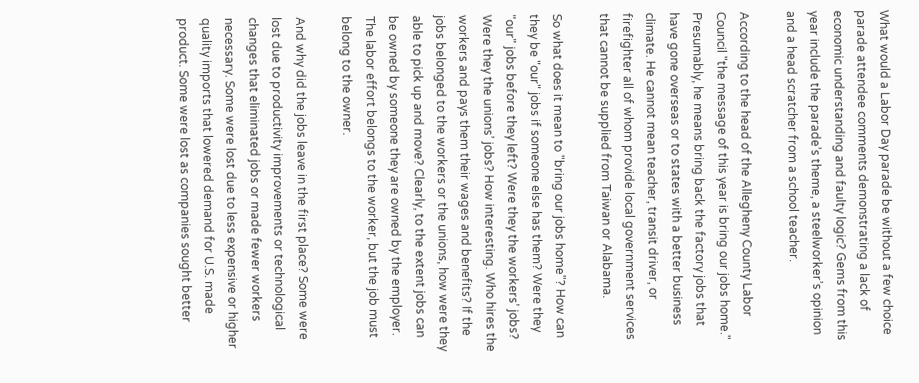What would a Labor Day parade be without a few choice parade attendee comments demonstrating a lack of economic understanding and faulty logic? Gems from this year include the parade’s theme, a steelworker’s opinion and a head scratcher from a school teacher.

According to the head of the Allegheny County Labor Council "the message of this year is bring our jobs home." Presumably, he means bring back the factory jobs that have gone overseas or to states with a better business climate. He cannot mean teacher, transit driver, or firefighter all of whom provide local government services that cannot be supplied from Taiwan or Alabama.

So what does it mean to "bring our jobs home"? How can they be "our" jobs if someone else has them? Were they "our" jobs before they left? Were they the workers’ jobs? Were they the unions’ jobs? How interesting. Who hires the workers and pays them their wages and benefits? If the jobs belonged to the workers or the unions, how were they able to pick up and move? Clearly, to the extent jobs can be owned by someone they are owned by the employer. The labor effort belongs to the worker, but the job must belong to the owner.

And why did the jobs leave in the first place? Some were lost due to productivity improvements or technological changes that eliminated jobs or made fewer workers necessary. Some were lost due to less expensive or higher quality imports that lowered demand for U.S. made product. Some were lost as companies sought better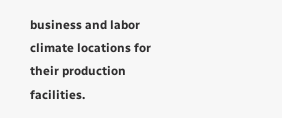business and labor climate locations for their production facilities.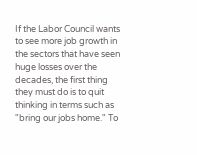If the Labor Council wants to see more job growth in the sectors that have seen huge losses over the decades, the first thing they must do is to quit thinking in terms such as "bring our jobs home." To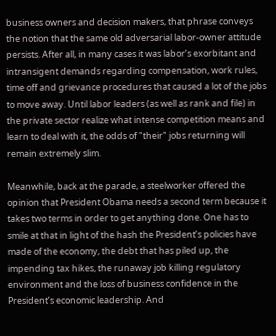business owners and decision makers, that phrase conveys the notion that the same old adversarial labor-owner attitude persists. After all, in many cases it was labor’s exorbitant and intransigent demands regarding compensation, work rules, time off and grievance procedures that caused a lot of the jobs to move away. Until labor leaders (as well as rank and file) in the private sector realize what intense competition means and learn to deal with it, the odds of "their" jobs returning will remain extremely slim.

Meanwhile, back at the parade, a steelworker offered the opinion that President Obama needs a second term because it takes two terms in order to get anything done. One has to smile at that in light of the hash the President’s policies have made of the economy, the debt that has piled up, the impending tax hikes, the runaway job killing regulatory environment and the loss of business confidence in the President’s economic leadership. And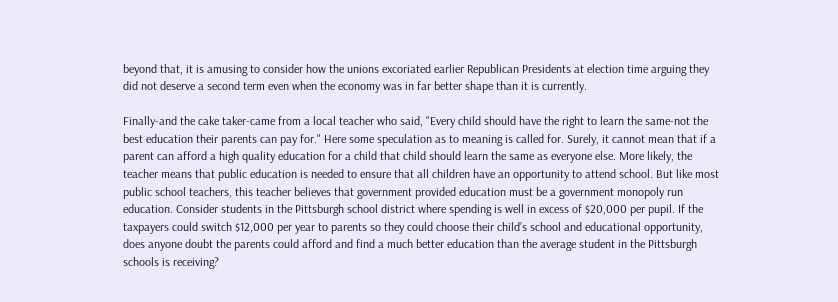beyond that, it is amusing to consider how the unions excoriated earlier Republican Presidents at election time arguing they did not deserve a second term even when the economy was in far better shape than it is currently.

Finally-and the cake taker-came from a local teacher who said, "Every child should have the right to learn the same-not the best education their parents can pay for." Here some speculation as to meaning is called for. Surely, it cannot mean that if a parent can afford a high quality education for a child that child should learn the same as everyone else. More likely, the teacher means that public education is needed to ensure that all children have an opportunity to attend school. But like most public school teachers, this teacher believes that government provided education must be a government monopoly run education. Consider students in the Pittsburgh school district where spending is well in excess of $20,000 per pupil. If the taxpayers could switch $12,000 per year to parents so they could choose their child’s school and educational opportunity, does anyone doubt the parents could afford and find a much better education than the average student in the Pittsburgh schools is receiving?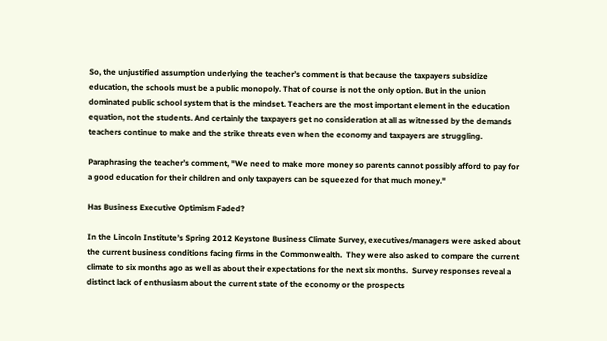So, the unjustified assumption underlying the teacher’s comment is that because the taxpayers subsidize education, the schools must be a public monopoly. That of course is not the only option. But in the union dominated public school system that is the mindset. Teachers are the most important element in the education equation, not the students. And certainly the taxpayers get no consideration at all as witnessed by the demands teachers continue to make and the strike threats even when the economy and taxpayers are struggling.

Paraphrasing the teacher’s comment, "We need to make more money so parents cannot possibly afford to pay for a good education for their children and only taxpayers can be squeezed for that much money."

Has Business Executive Optimism Faded?

In the Lincoln Institute’s Spring 2012 Keystone Business Climate Survey, executives/managers were asked about the current business conditions facing firms in the Commonwealth.  They were also asked to compare the current climate to six months ago as well as about their expectations for the next six months.  Survey responses reveal a distinct lack of enthusiasm about the current state of the economy or the prospects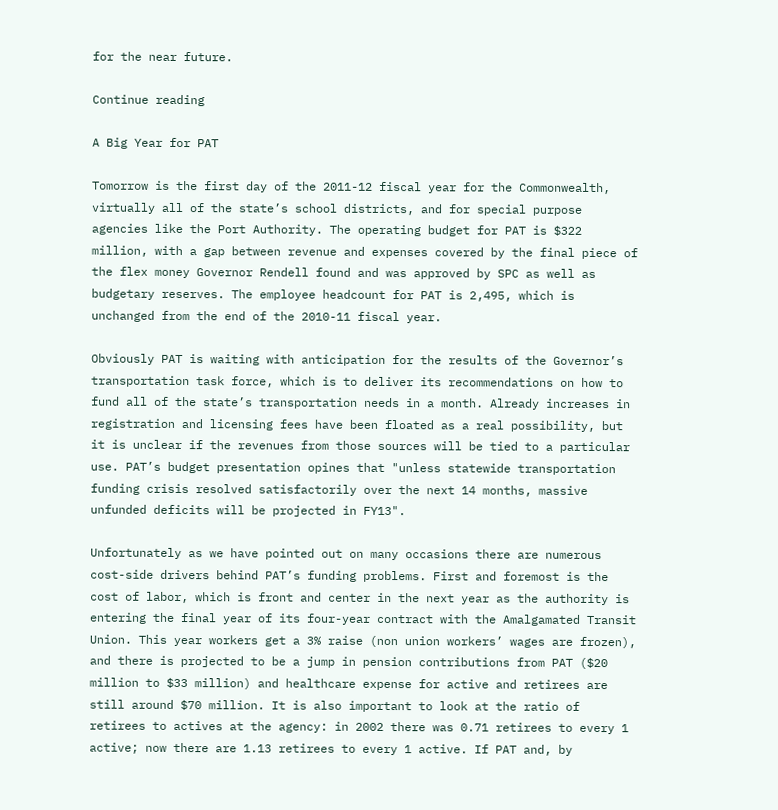for the near future.

Continue reading

A Big Year for PAT

Tomorrow is the first day of the 2011-12 fiscal year for the Commonwealth, virtually all of the state’s school districts, and for special purpose agencies like the Port Authority. The operating budget for PAT is $322 million, with a gap between revenue and expenses covered by the final piece of the flex money Governor Rendell found and was approved by SPC as well as budgetary reserves. The employee headcount for PAT is 2,495, which is unchanged from the end of the 2010-11 fiscal year.

Obviously PAT is waiting with anticipation for the results of the Governor’s transportation task force, which is to deliver its recommendations on how to fund all of the state’s transportation needs in a month. Already increases in registration and licensing fees have been floated as a real possibility, but it is unclear if the revenues from those sources will be tied to a particular use. PAT’s budget presentation opines that "unless statewide transportation funding crisis resolved satisfactorily over the next 14 months, massive unfunded deficits will be projected in FY13".

Unfortunately as we have pointed out on many occasions there are numerous cost-side drivers behind PAT’s funding problems. First and foremost is the cost of labor, which is front and center in the next year as the authority is entering the final year of its four-year contract with the Amalgamated Transit Union. This year workers get a 3% raise (non union workers’ wages are frozen), and there is projected to be a jump in pension contributions from PAT ($20 million to $33 million) and healthcare expense for active and retirees are still around $70 million. It is also important to look at the ratio of retirees to actives at the agency: in 2002 there was 0.71 retirees to every 1 active; now there are 1.13 retirees to every 1 active. If PAT and, by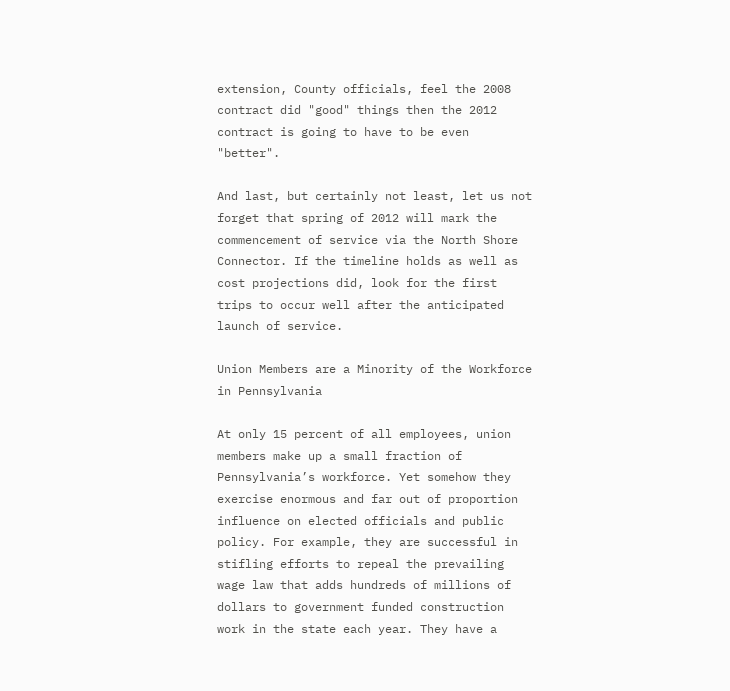extension, County officials, feel the 2008 contract did "good" things then the 2012 contract is going to have to be even "better".

And last, but certainly not least, let us not forget that spring of 2012 will mark the commencement of service via the North Shore Connector. If the timeline holds as well as cost projections did, look for the first trips to occur well after the anticipated launch of service.

Union Members are a Minority of the Workforce in Pennsylvania

At only 15 percent of all employees, union members make up a small fraction of Pennsylvania’s workforce. Yet somehow they exercise enormous and far out of proportion influence on elected officials and public policy. For example, they are successful in stifling efforts to repeal the prevailing wage law that adds hundreds of millions of dollars to government funded construction work in the state each year. They have a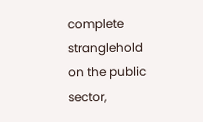complete stranglehold on the public sector,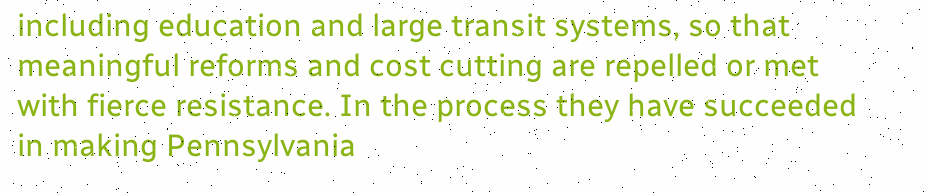including education and large transit systems, so that meaningful reforms and cost cutting are repelled or met with fierce resistance. In the process they have succeeded in making Pennsylvania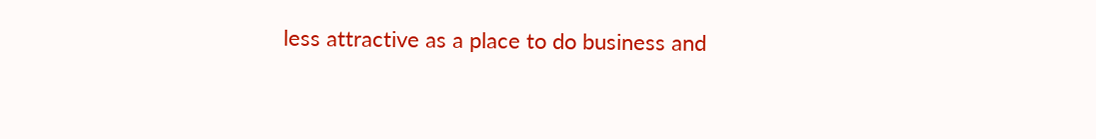less attractive as a place to do business and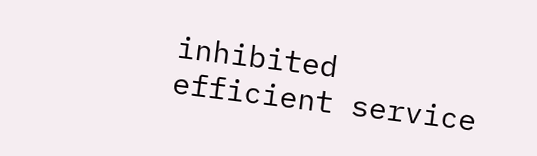inhibited efficient service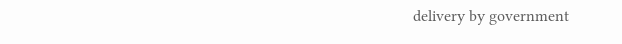delivery by government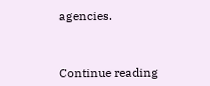agencies.



Continue reading